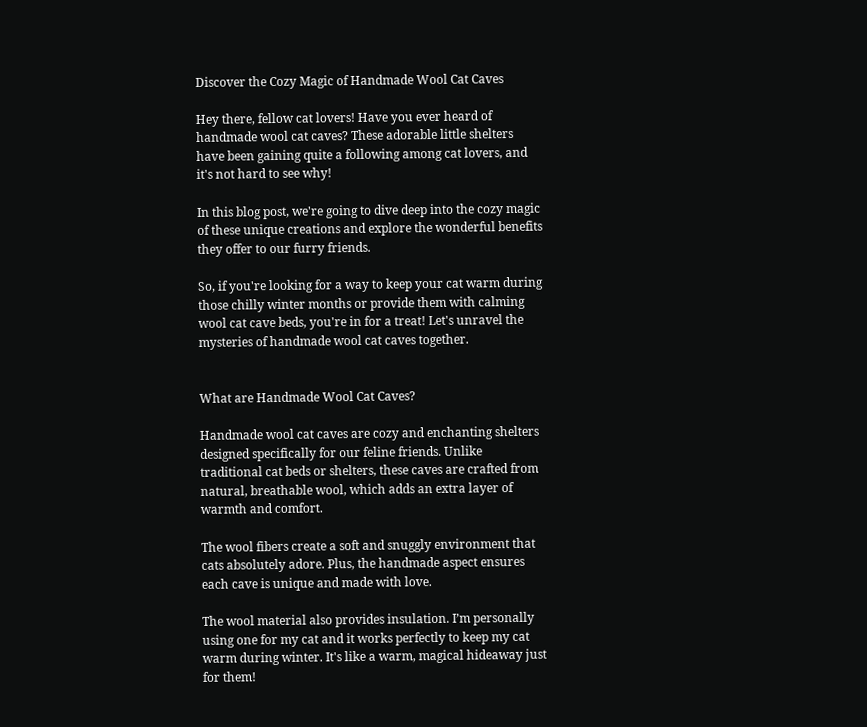Discover the Cozy Magic of Handmade Wool Cat Caves

Hey there, fellow cat lovers! Have you ever heard of handmade wool cat caves? These adorable little shelters have been gaining quite a following among cat lovers, and it's not hard to see why!

In this blog post, we're going to dive deep into the cozy magic of these unique creations and explore the wonderful benefits they offer to our furry friends.

So, if you're looking for a way to keep your cat warm during those chilly winter months or provide them with calming wool cat cave beds, you're in for a treat! Let's unravel the mysteries of handmade wool cat caves together.


What are Handmade Wool Cat Caves?

Handmade wool cat caves are cozy and enchanting shelters designed specifically for our feline friends. Unlike traditional cat beds or shelters, these caves are crafted from natural, breathable wool, which adds an extra layer of warmth and comfort.

The wool fibers create a soft and snuggly environment that cats absolutely adore. Plus, the handmade aspect ensures each cave is unique and made with love.

The wool material also provides insulation. I’m personally using one for my cat and it works perfectly to keep my cat warm during winter. It's like a warm, magical hideaway just for them!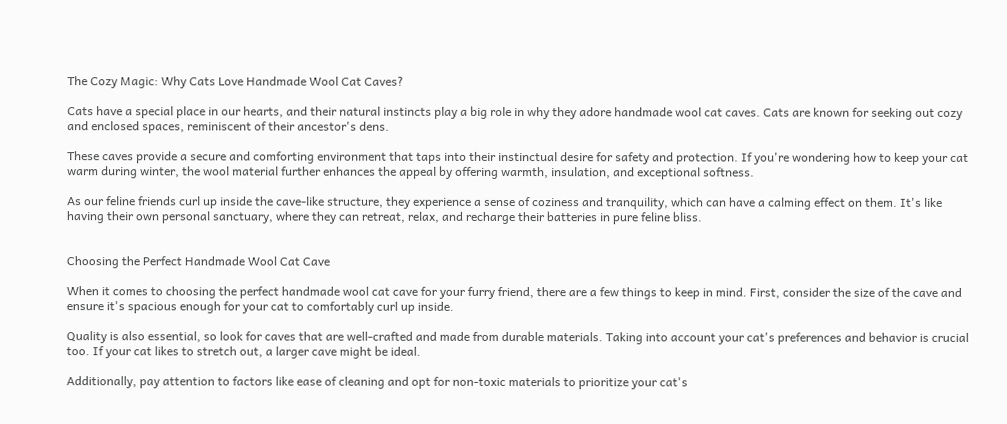The Cozy Magic: Why Cats Love Handmade Wool Cat Caves?

Cats have a special place in our hearts, and their natural instincts play a big role in why they adore handmade wool cat caves. Cats are known for seeking out cozy and enclosed spaces, reminiscent of their ancestor's dens.

These caves provide a secure and comforting environment that taps into their instinctual desire for safety and protection. If you're wondering how to keep your cat warm during winter, the wool material further enhances the appeal by offering warmth, insulation, and exceptional softness.

As our feline friends curl up inside the cave-like structure, they experience a sense of coziness and tranquility, which can have a calming effect on them. It's like having their own personal sanctuary, where they can retreat, relax, and recharge their batteries in pure feline bliss.


Choosing the Perfect Handmade Wool Cat Cave

When it comes to choosing the perfect handmade wool cat cave for your furry friend, there are a few things to keep in mind. First, consider the size of the cave and ensure it's spacious enough for your cat to comfortably curl up inside.

Quality is also essential, so look for caves that are well-crafted and made from durable materials. Taking into account your cat's preferences and behavior is crucial too. If your cat likes to stretch out, a larger cave might be ideal.

Additionally, pay attention to factors like ease of cleaning and opt for non-toxic materials to prioritize your cat's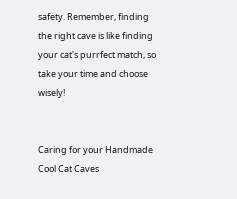safety. Remember, finding the right cave is like finding your cat's purrfect match, so take your time and choose wisely!


Caring for your Handmade Cool Cat Caves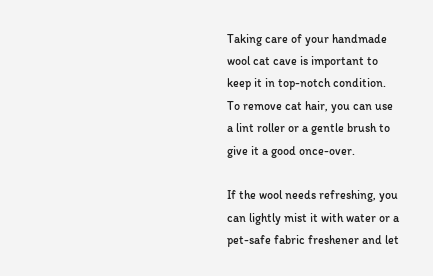Taking care of your handmade wool cat cave is important to keep it in top-notch condition. To remove cat hair, you can use a lint roller or a gentle brush to give it a good once-over.

If the wool needs refreshing, you can lightly mist it with water or a pet-safe fabric freshener and let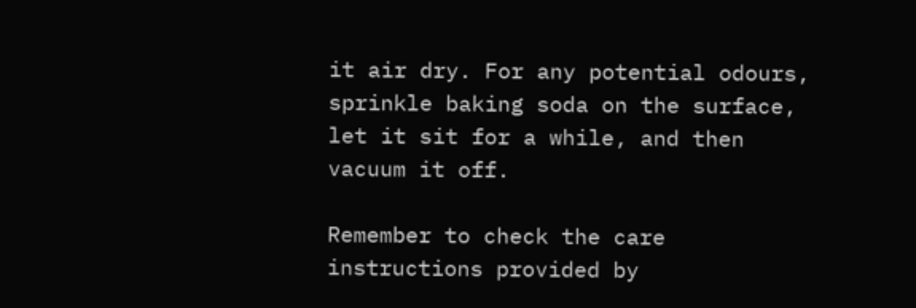it air dry. For any potential odours, sprinkle baking soda on the surface, let it sit for a while, and then vacuum it off.

Remember to check the care instructions provided by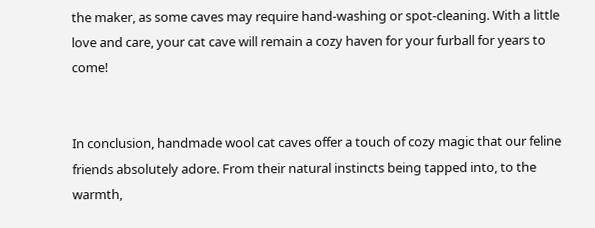the maker, as some caves may require hand-washing or spot-cleaning. With a little love and care, your cat cave will remain a cozy haven for your furball for years to come!


In conclusion, handmade wool cat caves offer a touch of cozy magic that our feline friends absolutely adore. From their natural instincts being tapped into, to the warmth,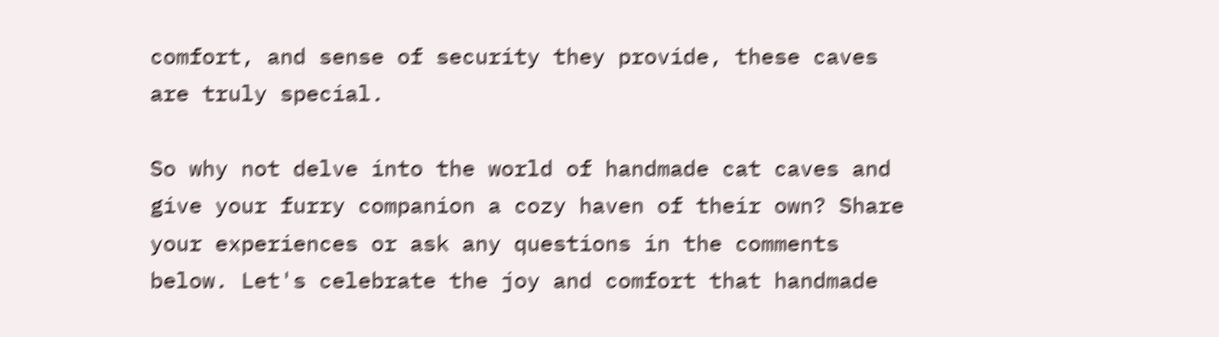comfort, and sense of security they provide, these caves are truly special.

So why not delve into the world of handmade cat caves and give your furry companion a cozy haven of their own? Share your experiences or ask any questions in the comments below. Let's celebrate the joy and comfort that handmade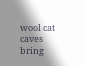wool cat caves bring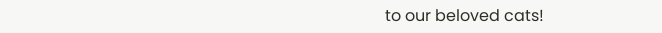to our beloved cats!